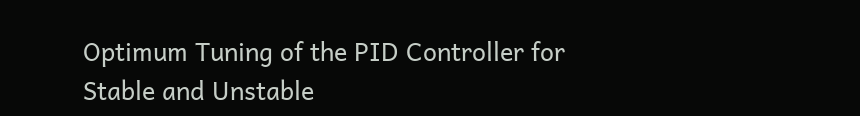Optimum Tuning of the PID Controller for Stable and Unstable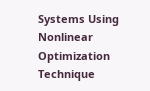Systems Using Nonlinear Optimization Technique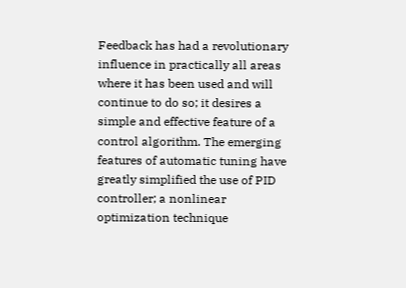Feedback has had a revolutionary influence in practically all areas where it has been used and will continue to do so; it desires a simple and effective feature of a control algorithm. The emerging features of automatic tuning have greatly simplified the use of PID controller; a nonlinear optimization technique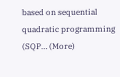based on sequential quadratic programming (SQP… (More)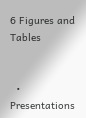6 Figures and Tables


  • Presentations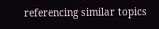referencing similar topics